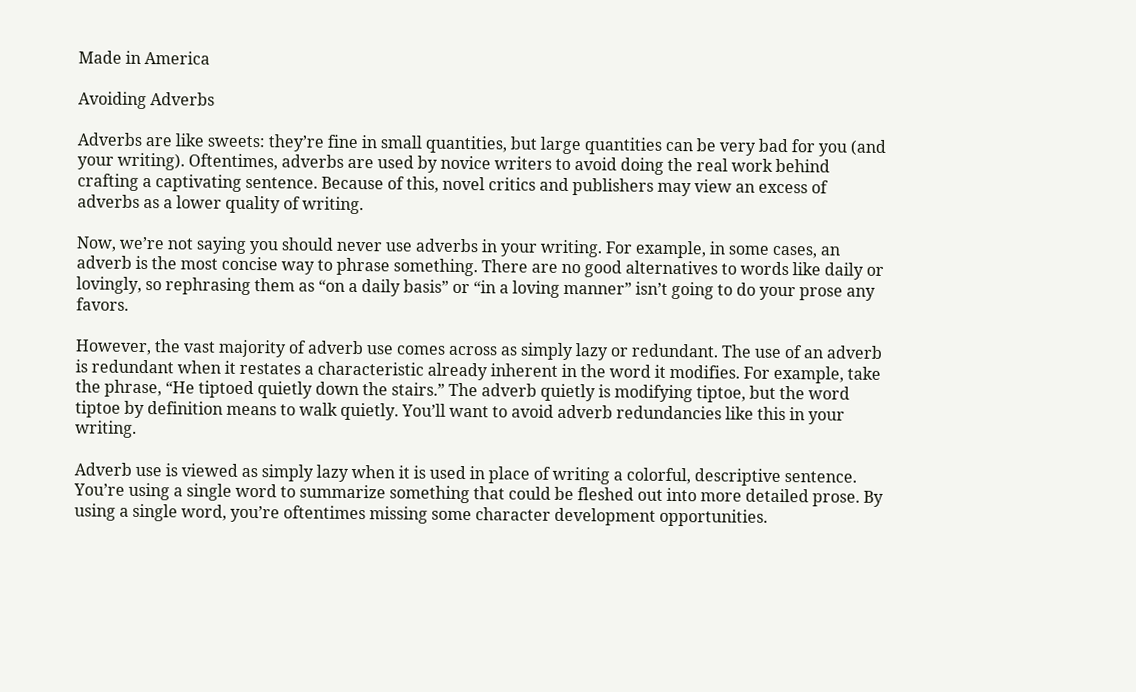Made in America

Avoiding Adverbs

Adverbs are like sweets: they’re fine in small quantities, but large quantities can be very bad for you (and your writing). Oftentimes, adverbs are used by novice writers to avoid doing the real work behind crafting a captivating sentence. Because of this, novel critics and publishers may view an excess of adverbs as a lower quality of writing.

Now, we’re not saying you should never use adverbs in your writing. For example, in some cases, an adverb is the most concise way to phrase something. There are no good alternatives to words like daily or lovingly, so rephrasing them as “on a daily basis” or “in a loving manner” isn’t going to do your prose any favors.

However, the vast majority of adverb use comes across as simply lazy or redundant. The use of an adverb is redundant when it restates a characteristic already inherent in the word it modifies. For example, take the phrase, “He tiptoed quietly down the stairs.” The adverb quietly is modifying tiptoe, but the word tiptoe by definition means to walk quietly. You’ll want to avoid adverb redundancies like this in your writing.

Adverb use is viewed as simply lazy when it is used in place of writing a colorful, descriptive sentence. You’re using a single word to summarize something that could be fleshed out into more detailed prose. By using a single word, you’re oftentimes missing some character development opportunities.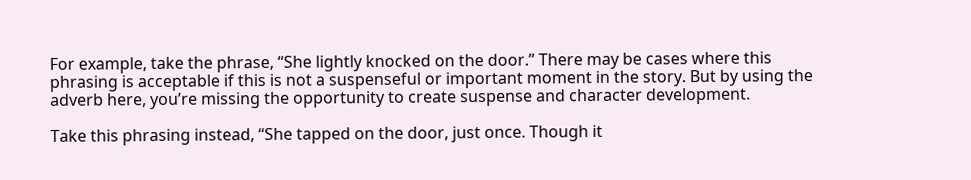For example, take the phrase, “She lightly knocked on the door.” There may be cases where this phrasing is acceptable if this is not a suspenseful or important moment in the story. But by using the adverb here, you’re missing the opportunity to create suspense and character development.

Take this phrasing instead, “She tapped on the door, just once. Though it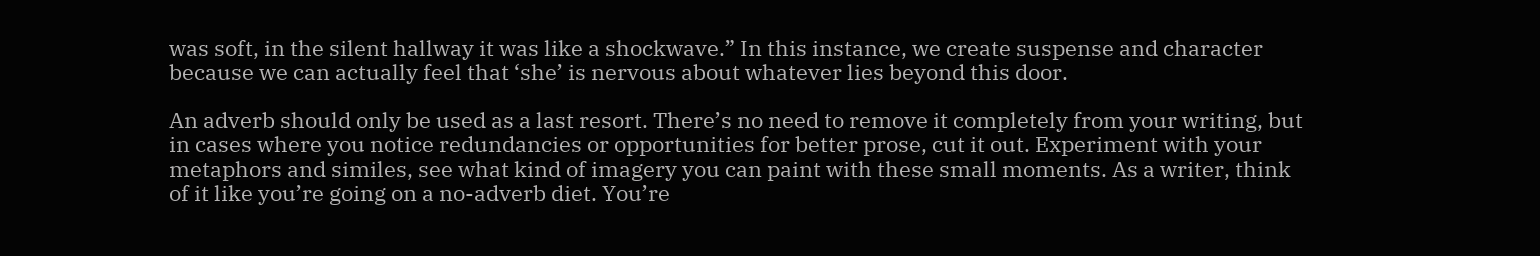was soft, in the silent hallway it was like a shockwave.” In this instance, we create suspense and character because we can actually feel that ‘she’ is nervous about whatever lies beyond this door.

An adverb should only be used as a last resort. There’s no need to remove it completely from your writing, but in cases where you notice redundancies or opportunities for better prose, cut it out. Experiment with your metaphors and similes, see what kind of imagery you can paint with these small moments. As a writer, think of it like you’re going on a no-adverb diet. You’re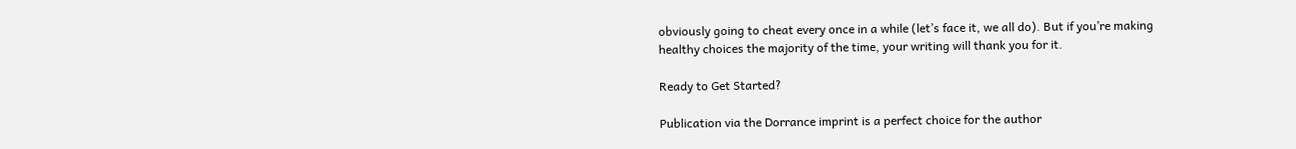obviously going to cheat every once in a while (let’s face it, we all do). But if you’re making healthy choices the majority of the time, your writing will thank you for it.

Ready to Get Started?

Publication via the Dorrance imprint is a perfect choice for the author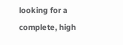looking for a complete, high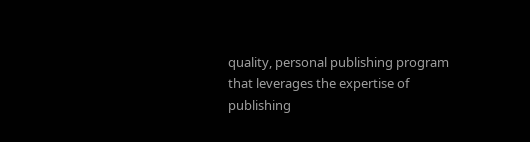quality, personal publishing program that leverages the expertise of publishing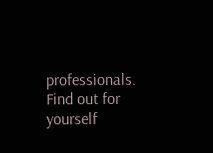professionals. Find out for yourself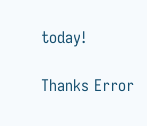today!

Thanks Error